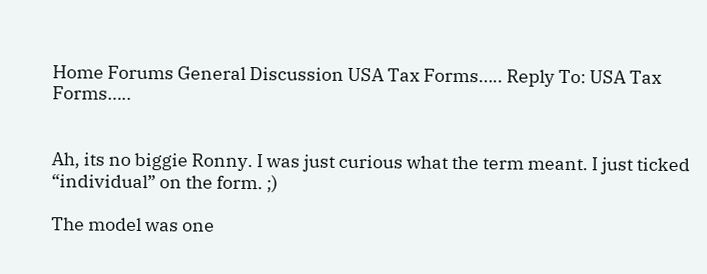Home Forums General Discussion USA Tax Forms….. Reply To: USA Tax Forms…..


Ah, its no biggie Ronny. I was just curious what the term meant. I just ticked “individual” on the form. ;)

The model was one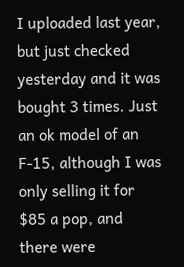I uploaded last year, but just checked yesterday and it was bought 3 times. Just an ok model of an F-15, although I was only selling it for $85 a pop, and there were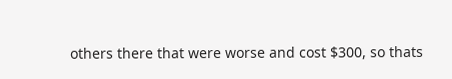others there that were worse and cost $300, so thats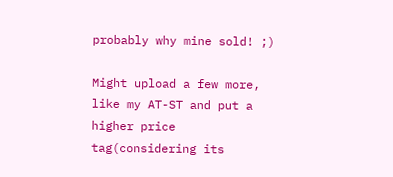probably why mine sold! ;)

Might upload a few more, like my AT-ST and put a higher price tag(considering its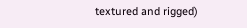textured and rigged)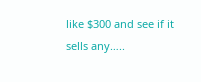like $300 and see if it sells any…..